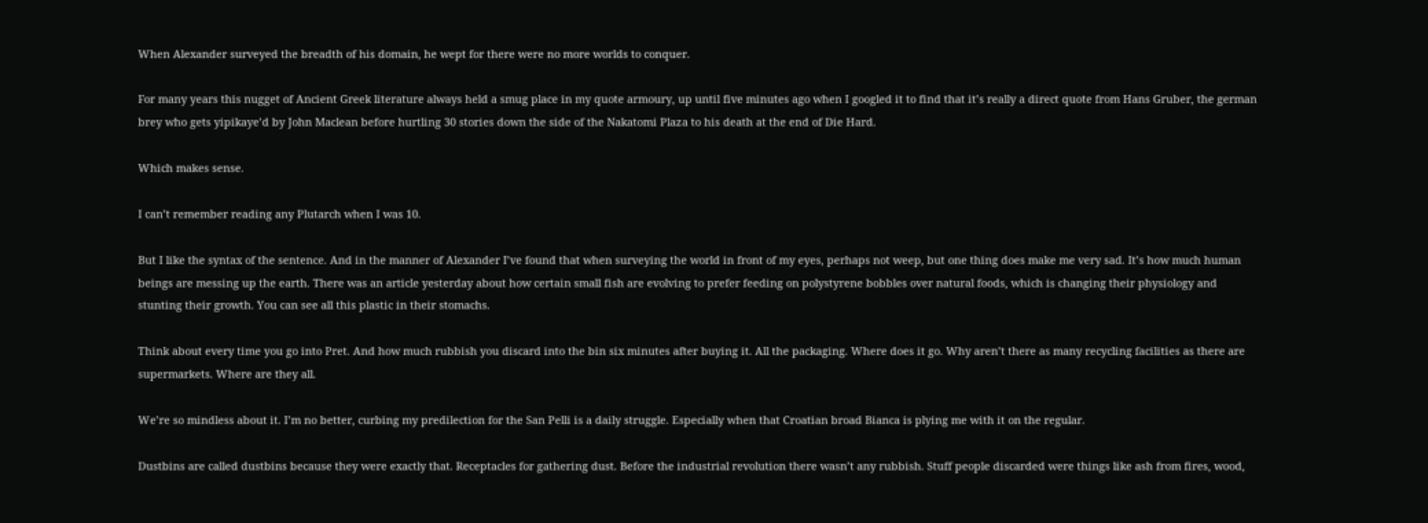When Alexander surveyed the breadth of his domain, he wept for there were no more worlds to conquer.

For many years this nugget of Ancient Greek literature always held a smug place in my quote armoury, up until five minutes ago when I googled it to find that it’s really a direct quote from Hans Gruber, the german brey who gets yipikaye’d by John Maclean before hurtling 30 stories down the side of the Nakatomi Plaza to his death at the end of Die Hard.

Which makes sense.

I can’t remember reading any Plutarch when I was 10.

But I like the syntax of the sentence. And in the manner of Alexander I’ve found that when surveying the world in front of my eyes, perhaps not weep, but one thing does make me very sad. It’s how much human beings are messing up the earth. There was an article yesterday about how certain small fish are evolving to prefer feeding on polystyrene bobbles over natural foods, which is changing their physiology and stunting their growth. You can see all this plastic in their stomachs.

Think about every time you go into Pret. And how much rubbish you discard into the bin six minutes after buying it. All the packaging. Where does it go. Why aren’t there as many recycling facilities as there are supermarkets. Where are they all.

We’re so mindless about it. I’m no better, curbing my predilection for the San Pelli is a daily struggle. Especially when that Croatian broad Bianca is plying me with it on the regular.

Dustbins are called dustbins because they were exactly that. Receptacles for gathering dust. Before the industrial revolution there wasn’t any rubbish. Stuff people discarded were things like ash from fires, wood,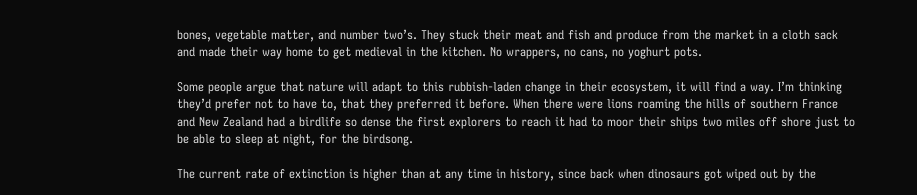bones, vegetable matter, and number two’s. They stuck their meat and fish and produce from the market in a cloth sack and made their way home to get medieval in the kitchen. No wrappers, no cans, no yoghurt pots.

Some people argue that nature will adapt to this rubbish-laden change in their ecosystem, it will find a way. I’m thinking they’d prefer not to have to, that they preferred it before. When there were lions roaming the hills of southern France and New Zealand had a birdlife so dense the first explorers to reach it had to moor their ships two miles off shore just to be able to sleep at night, for the birdsong.

The current rate of extinction is higher than at any time in history, since back when dinosaurs got wiped out by the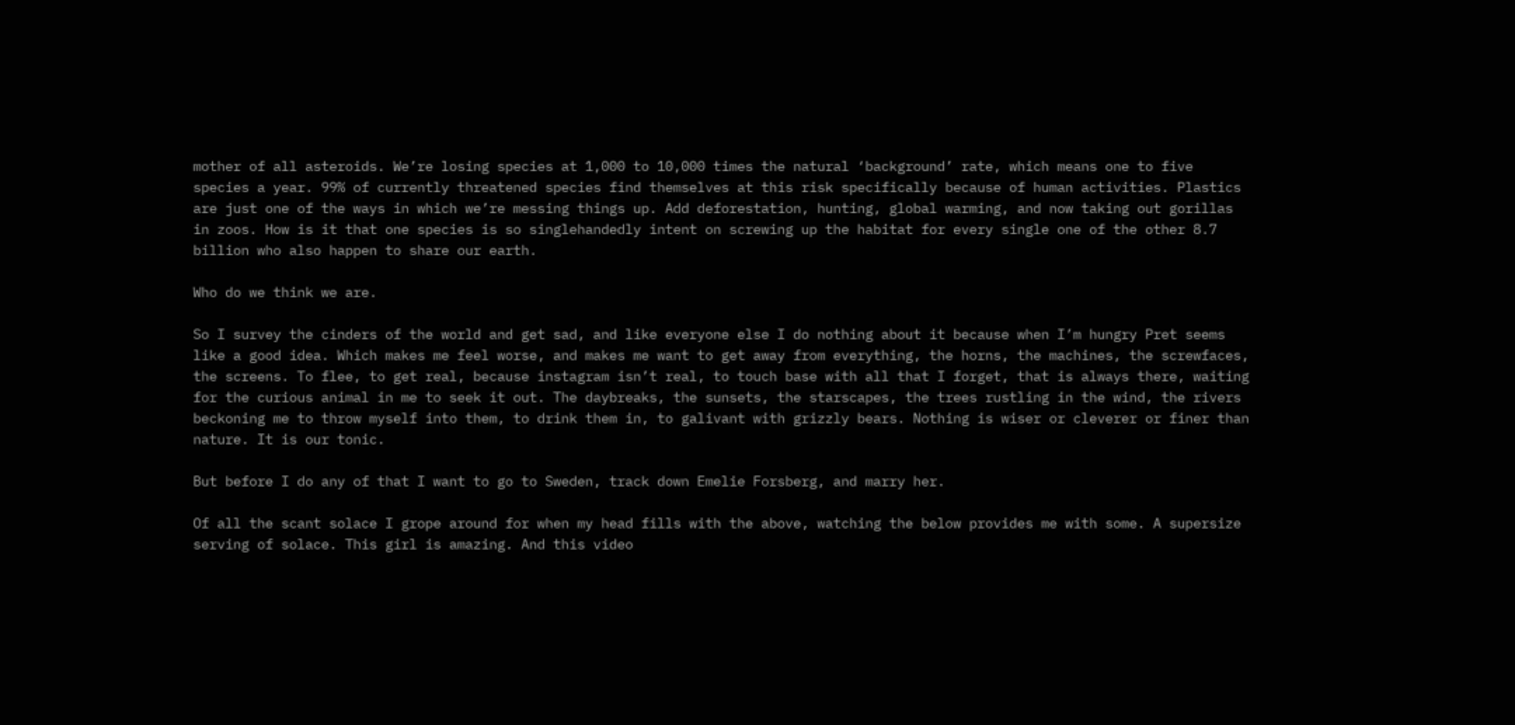mother of all asteroids. We’re losing species at 1,000 to 10,000 times the natural ‘background’ rate, which means one to five species a year. 99% of currently threatened species find themselves at this risk specifically because of human activities. Plastics are just one of the ways in which we’re messing things up. Add deforestation, hunting, global warming, and now taking out gorillas in zoos. How is it that one species is so singlehandedly intent on screwing up the habitat for every single one of the other 8.7 billion who also happen to share our earth.

Who do we think we are.

So I survey the cinders of the world and get sad, and like everyone else I do nothing about it because when I’m hungry Pret seems like a good idea. Which makes me feel worse, and makes me want to get away from everything, the horns, the machines, the screwfaces, the screens. To flee, to get real, because instagram isn’t real, to touch base with all that I forget, that is always there, waiting for the curious animal in me to seek it out. The daybreaks, the sunsets, the starscapes, the trees rustling in the wind, the rivers beckoning me to throw myself into them, to drink them in, to galivant with grizzly bears. Nothing is wiser or cleverer or finer than nature. It is our tonic.

But before I do any of that I want to go to Sweden, track down Emelie Forsberg, and marry her.

Of all the scant solace I grope around for when my head fills with the above, watching the below provides me with some. A supersize serving of solace. This girl is amazing. And this video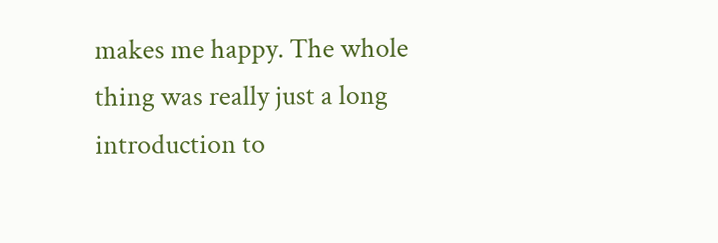makes me happy. The whole thing was really just a long introduction to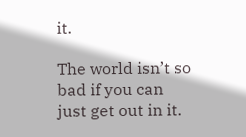it.

The world isn’t so bad if you can just get out in it.